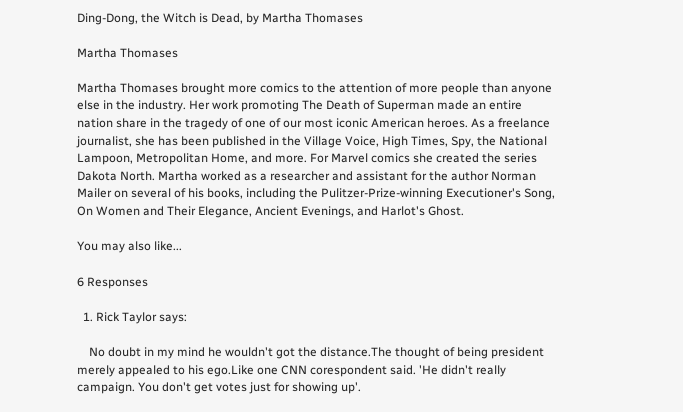Ding-Dong, the Witch is Dead, by Martha Thomases

Martha Thomases

Martha Thomases brought more comics to the attention of more people than anyone else in the industry. Her work promoting The Death of Superman made an entire nation share in the tragedy of one of our most iconic American heroes. As a freelance journalist, she has been published in the Village Voice, High Times, Spy, the National Lampoon, Metropolitan Home, and more. For Marvel comics she created the series Dakota North. Martha worked as a researcher and assistant for the author Norman Mailer on several of his books, including the Pulitzer-Prize-winning Executioner's Song, On Women and Their Elegance, Ancient Evenings, and Harlot's Ghost.

You may also like...

6 Responses

  1. Rick Taylor says:

    No doubt in my mind he wouldn't got the distance.The thought of being president merely appealed to his ego.Like one CNN corespondent said. 'He didn't really campaign. You don't get votes just for showing up'.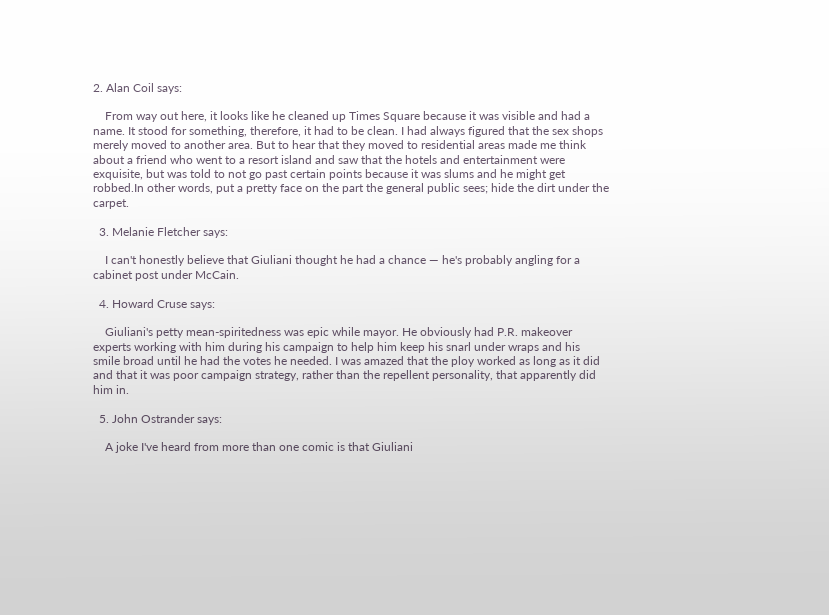2. Alan Coil says:

    From way out here, it looks like he cleaned up Times Square because it was visible and had a name. It stood for something, therefore, it had to be clean. I had always figured that the sex shops merely moved to another area. But to hear that they moved to residential areas made me think about a friend who went to a resort island and saw that the hotels and entertainment were exquisite, but was told to not go past certain points because it was slums and he might get robbed.In other words, put a pretty face on the part the general public sees; hide the dirt under the carpet.

  3. Melanie Fletcher says:

    I can't honestly believe that Giuliani thought he had a chance — he's probably angling for a cabinet post under McCain.

  4. Howard Cruse says:

    Giuliani's petty mean-spiritedness was epic while mayor. He obviously had P.R. makeover experts working with him during his campaign to help him keep his snarl under wraps and his smile broad until he had the votes he needed. I was amazed that the ploy worked as long as it did and that it was poor campaign strategy, rather than the repellent personality, that apparently did him in.

  5. John Ostrander says:

    A joke I've heard from more than one comic is that Giuliani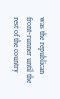was the republican front-runner until the rest of the country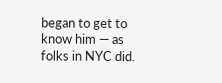began to get to know him — as folks in NYC did.